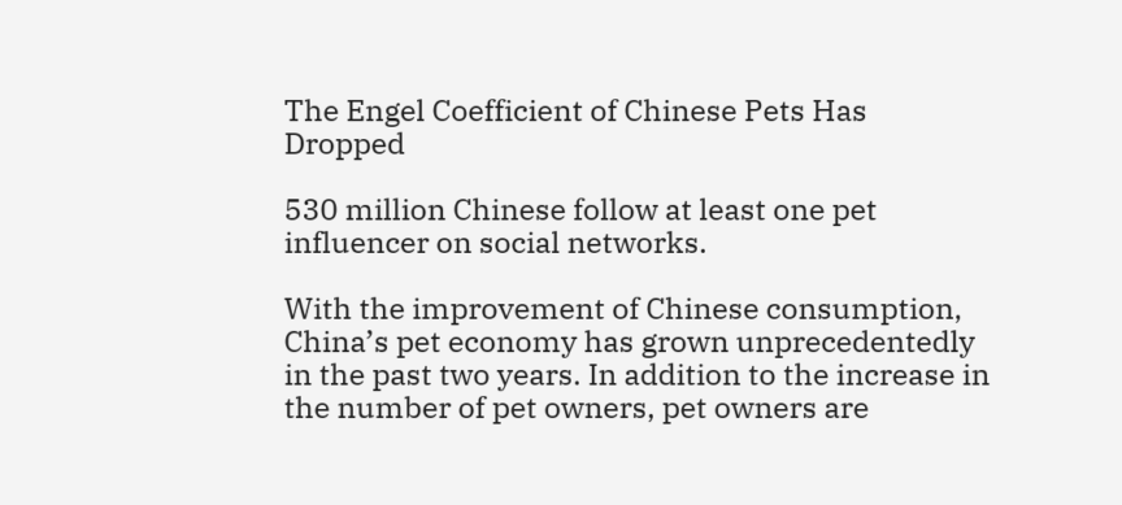The Engel Coefficient of Chinese Pets Has Dropped

530 million Chinese follow at least one pet influencer on social networks.

With the improvement of Chinese consumption, China’s pet economy has grown unprecedentedly in the past two years. In addition to the increase in the number of pet owners, pet owners are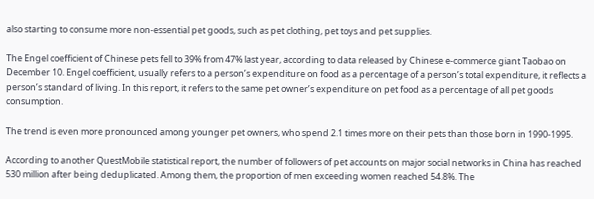also starting to consume more non-essential pet goods, such as pet clothing, pet toys and pet supplies.

The Engel coefficient of Chinese pets fell to 39% from 47% last year, according to data released by Chinese e-commerce giant Taobao on December 10. Engel coefficient, usually refers to a person’s expenditure on food as a percentage of a person’s total expenditure, it reflects a person’s standard of living. In this report, it refers to the same pet owner’s expenditure on pet food as a percentage of all pet goods consumption.

The trend is even more pronounced among younger pet owners, who spend 2.1 times more on their pets than those born in 1990-1995.

According to another QuestMobile statistical report, the number of followers of pet accounts on major social networks in China has reached 530 million after being deduplicated. Among them, the proportion of men exceeding women reached 54.8%. The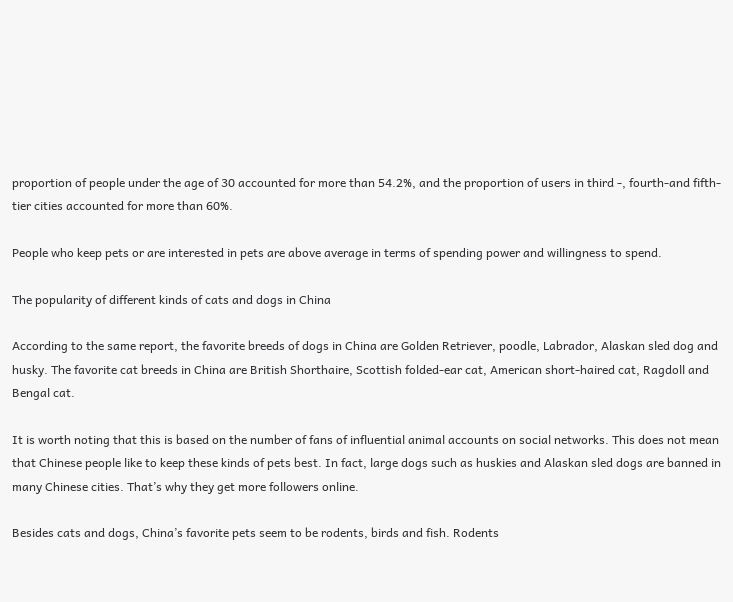proportion of people under the age of 30 accounted for more than 54.2%, and the proportion of users in third -, fourth-and fifth-tier cities accounted for more than 60%.

People who keep pets or are interested in pets are above average in terms of spending power and willingness to spend.

The popularity of different kinds of cats and dogs in China

According to the same report, the favorite breeds of dogs in China are Golden Retriever, poodle, Labrador, Alaskan sled dog and husky. The favorite cat breeds in China are British Shorthaire, Scottish folded-ear cat, American short-haired cat, Ragdoll and Bengal cat.

It is worth noting that this is based on the number of fans of influential animal accounts on social networks. This does not mean that Chinese people like to keep these kinds of pets best. In fact, large dogs such as huskies and Alaskan sled dogs are banned in many Chinese cities. That’s why they get more followers online.

Besides cats and dogs, China’s favorite pets seem to be rodents, birds and fish. Rodents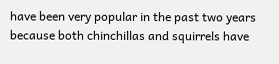have been very popular in the past two years because both chinchillas and squirrels have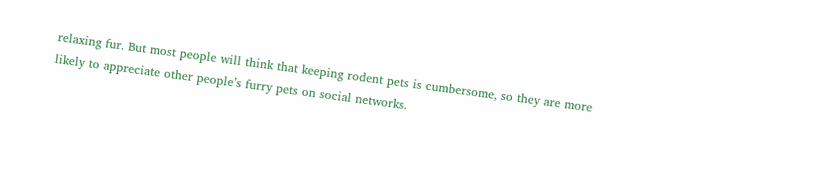relaxing fur. But most people will think that keeping rodent pets is cumbersome, so they are more likely to appreciate other people’s furry pets on social networks.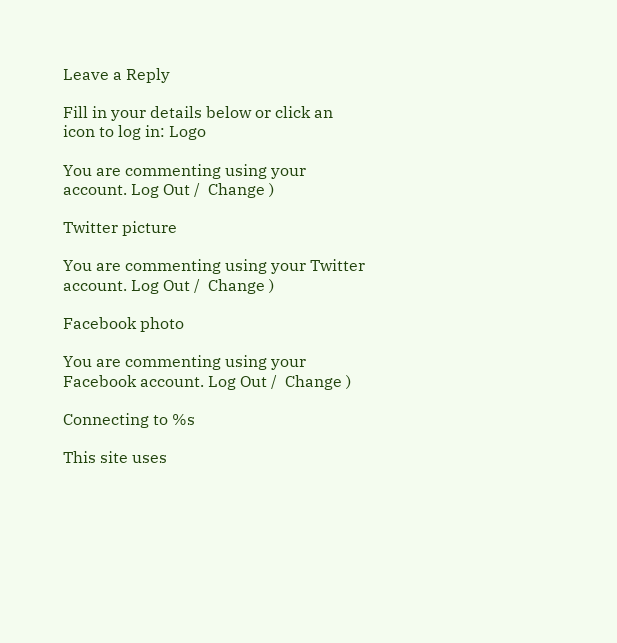Leave a Reply

Fill in your details below or click an icon to log in: Logo

You are commenting using your account. Log Out /  Change )

Twitter picture

You are commenting using your Twitter account. Log Out /  Change )

Facebook photo

You are commenting using your Facebook account. Log Out /  Change )

Connecting to %s

This site uses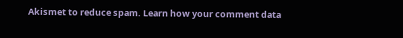Akismet to reduce spam. Learn how your comment data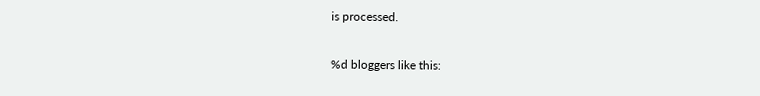is processed.

%d bloggers like this: